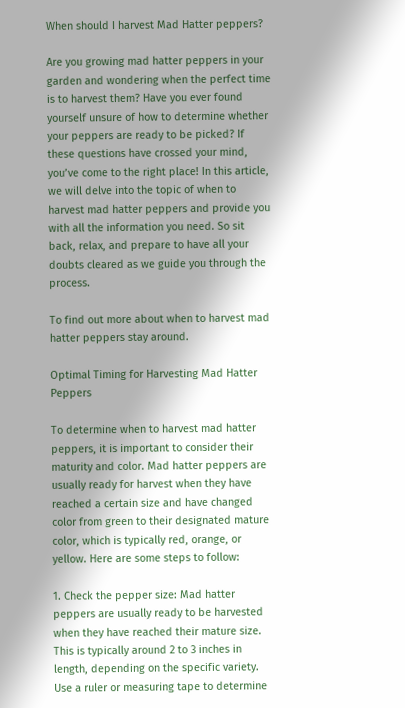When should I harvest Mad Hatter peppers?

Are you growing mad hatter peppers in your garden and wondering when the perfect time is to harvest them? Have you ever found yourself unsure of how to determine whether your peppers are ready to be picked? If these questions have crossed your mind, you’ve come to the right place! In this article, we will delve into the topic of when to harvest mad hatter peppers and provide you with all the information you need. So sit back, relax, and prepare to have all your doubts cleared as we guide you through the process.

To find out more about when to harvest mad hatter peppers stay around.

Optimal Timing for Harvesting Mad Hatter Peppers

To determine when to harvest mad hatter peppers, it is important to consider their maturity and color. Mad hatter peppers are usually ready for harvest when they have reached a certain size and have changed color from green to their designated mature color, which is typically red, orange, or yellow. Here are some steps to follow:

1. Check the pepper size: Mad hatter peppers are usually ready to be harvested when they have reached their mature size. This is typically around 2 to 3 inches in length, depending on the specific variety. Use a ruler or measuring tape to determine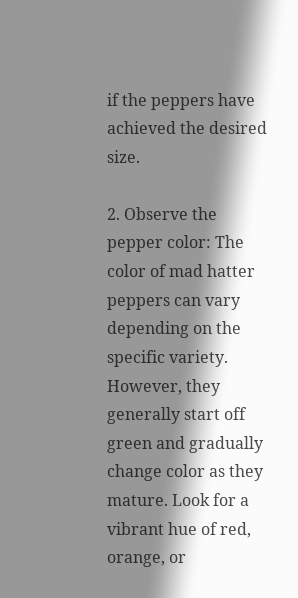if the peppers have achieved the desired size.

2. Observe the pepper color: The color of mad hatter peppers can vary depending on the specific variety. However, they generally start off green and gradually change color as they mature. Look for a vibrant hue of red, orange, or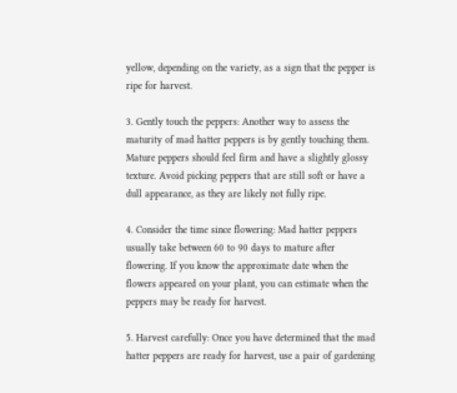yellow, depending on the variety, as a sign that the pepper is ripe for harvest.

3. Gently touch the peppers: Another way to assess the maturity of mad hatter peppers is by gently touching them. Mature peppers should feel firm and have a slightly glossy texture. Avoid picking peppers that are still soft or have a dull appearance, as they are likely not fully ripe.

4. Consider the time since flowering: Mad hatter peppers usually take between 60 to 90 days to mature after flowering. If you know the approximate date when the flowers appeared on your plant, you can estimate when the peppers may be ready for harvest.

5. Harvest carefully: Once you have determined that the mad hatter peppers are ready for harvest, use a pair of gardening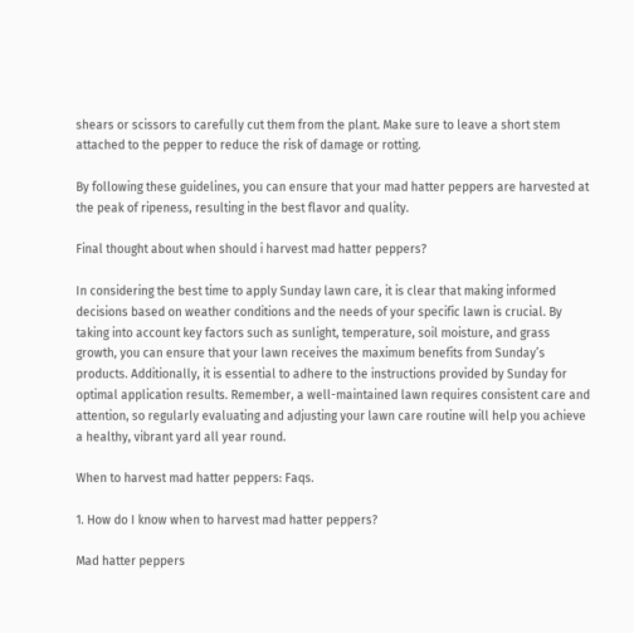shears or scissors to carefully cut them from the plant. Make sure to leave a short stem attached to the pepper to reduce the risk of damage or rotting.

By following these guidelines, you can ensure that your mad hatter peppers are harvested at the peak of ripeness, resulting in the best flavor and quality.

Final thought about when should i harvest mad hatter peppers?

In considering the best time to apply Sunday lawn care, it is clear that making informed decisions based on weather conditions and the needs of your specific lawn is crucial. By taking into account key factors such as sunlight, temperature, soil moisture, and grass growth, you can ensure that your lawn receives the maximum benefits from Sunday’s products. Additionally, it is essential to adhere to the instructions provided by Sunday for optimal application results. Remember, a well-maintained lawn requires consistent care and attention, so regularly evaluating and adjusting your lawn care routine will help you achieve a healthy, vibrant yard all year round.

When to harvest mad hatter peppers: Faqs.

1. How do I know when to harvest mad hatter peppers?

Mad hatter peppers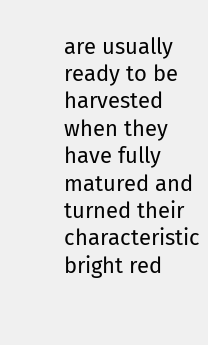are usually ready to be harvested when they have fully matured and turned their characteristic bright red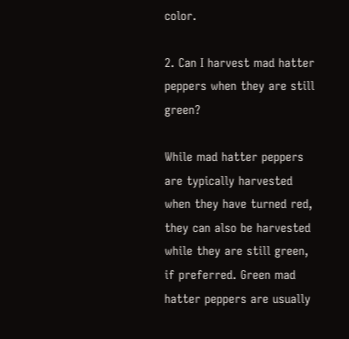color.

2. Can I harvest mad hatter peppers when they are still green?

While mad hatter peppers are typically harvested when they have turned red, they can also be harvested while they are still green, if preferred. Green mad hatter peppers are usually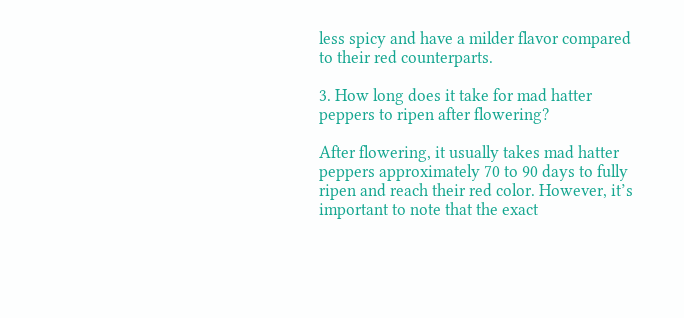less spicy and have a milder flavor compared to their red counterparts.

3. How long does it take for mad hatter peppers to ripen after flowering?

After flowering, it usually takes mad hatter peppers approximately 70 to 90 days to fully ripen and reach their red color. However, it’s important to note that the exact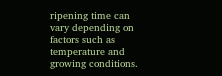ripening time can vary depending on factors such as temperature and growing conditions.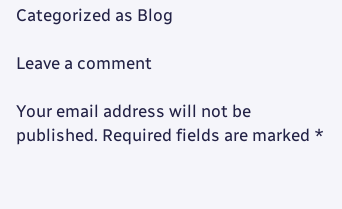Categorized as Blog

Leave a comment

Your email address will not be published. Required fields are marked *